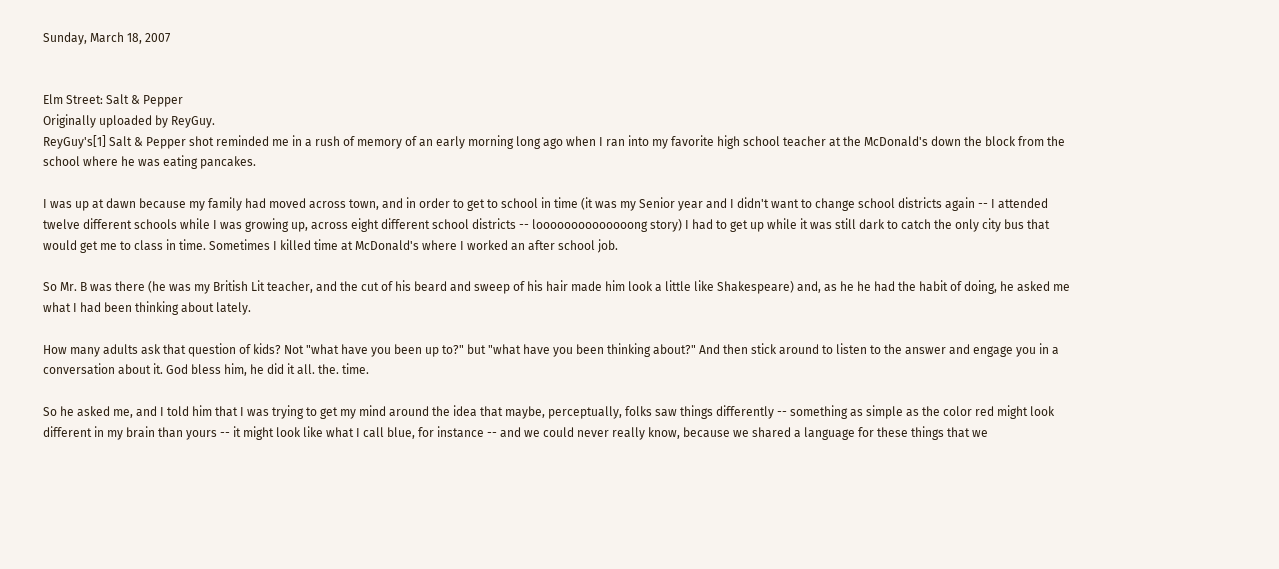Sunday, March 18, 2007


Elm Street: Salt & Pepper
Originally uploaded by ReyGuy.
ReyGuy's[1] Salt & Pepper shot reminded me in a rush of memory of an early morning long ago when I ran into my favorite high school teacher at the McDonald's down the block from the school where he was eating pancakes.

I was up at dawn because my family had moved across town, and in order to get to school in time (it was my Senior year and I didn't want to change school districts again -- I attended twelve different schools while I was growing up, across eight different school districts -- loooooooooooooong story) I had to get up while it was still dark to catch the only city bus that would get me to class in time. Sometimes I killed time at McDonald's where I worked an after school job.

So Mr. B was there (he was my British Lit teacher, and the cut of his beard and sweep of his hair made him look a little like Shakespeare) and, as he he had the habit of doing, he asked me what I had been thinking about lately.

How many adults ask that question of kids? Not "what have you been up to?" but "what have you been thinking about?" And then stick around to listen to the answer and engage you in a conversation about it. God bless him, he did it all. the. time.

So he asked me, and I told him that I was trying to get my mind around the idea that maybe, perceptually, folks saw things differently -- something as simple as the color red might look different in my brain than yours -- it might look like what I call blue, for instance -- and we could never really know, because we shared a language for these things that we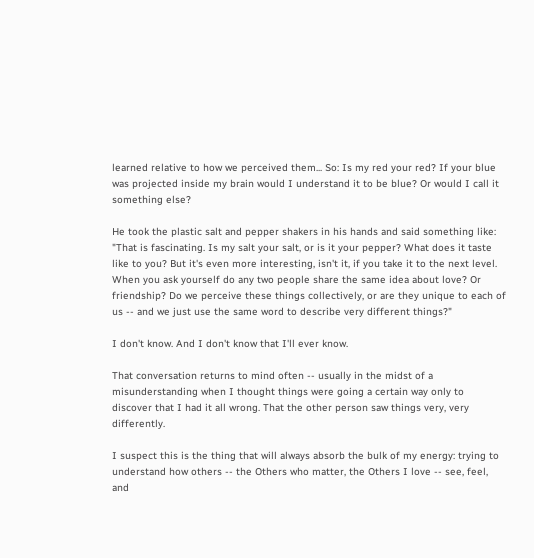learned relative to how we perceived them... So: Is my red your red? If your blue was projected inside my brain would I understand it to be blue? Or would I call it something else?

He took the plastic salt and pepper shakers in his hands and said something like: "That is fascinating. Is my salt your salt, or is it your pepper? What does it taste like to you? But it's even more interesting, isn't it, if you take it to the next level. When you ask yourself do any two people share the same idea about love? Or friendship? Do we perceive these things collectively, or are they unique to each of us -- and we just use the same word to describe very different things?"

I don't know. And I don't know that I'll ever know.

That conversation returns to mind often -- usually in the midst of a misunderstanding when I thought things were going a certain way only to discover that I had it all wrong. That the other person saw things very, very differently.

I suspect this is the thing that will always absorb the bulk of my energy: trying to understand how others -- the Others who matter, the Others I love -- see, feel, and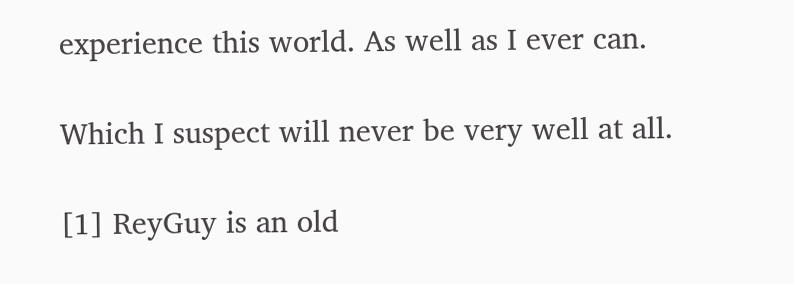experience this world. As well as I ever can.

Which I suspect will never be very well at all.

[1] ReyGuy is an old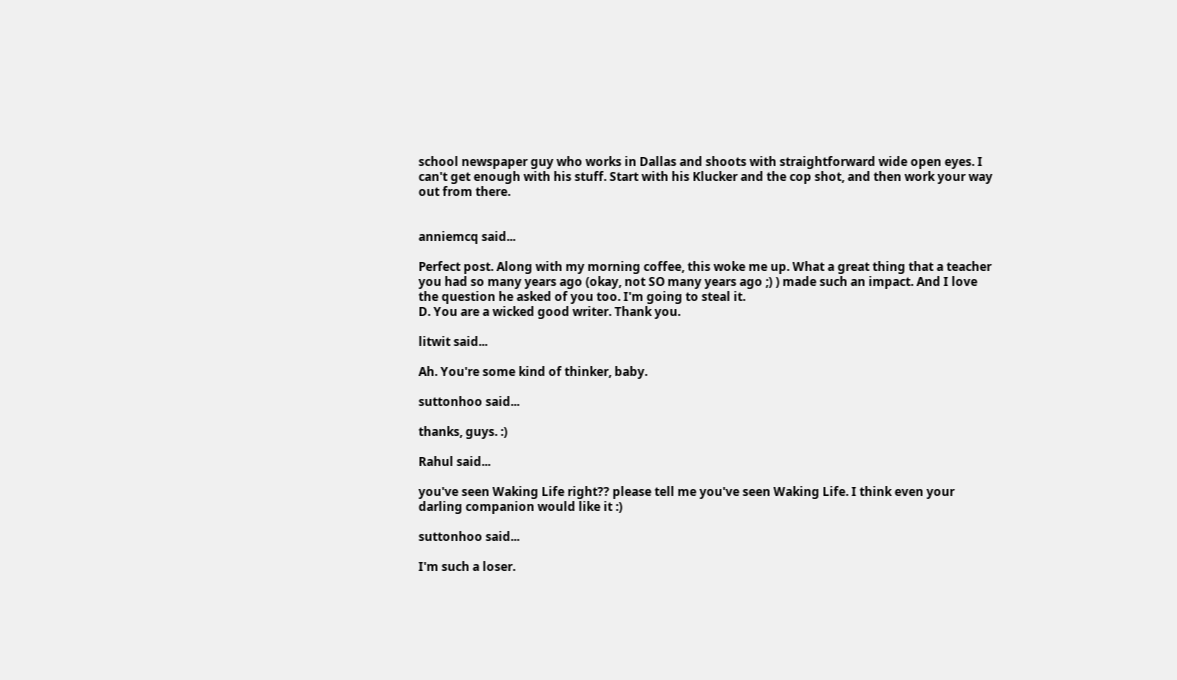school newspaper guy who works in Dallas and shoots with straightforward wide open eyes. I can't get enough with his stuff. Start with his Klucker and the cop shot, and then work your way out from there.


anniemcq said...

Perfect post. Along with my morning coffee, this woke me up. What a great thing that a teacher you had so many years ago (okay, not SO many years ago ;) ) made such an impact. And I love the question he asked of you too. I'm going to steal it.
D. You are a wicked good writer. Thank you.

litwit said...

Ah. You're some kind of thinker, baby.

suttonhoo said...

thanks, guys. :)

Rahul said...

you've seen Waking Life right?? please tell me you've seen Waking Life. I think even your darling companion would like it :)

suttonhoo said...

I'm such a loser.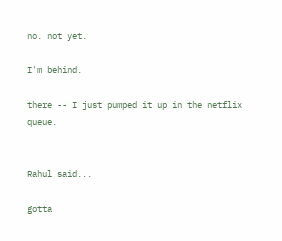no. not yet.

I'm behind.

there -- I just pumped it up in the netflix queue.


Rahul said...

gotta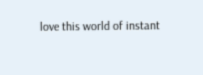love this world of instant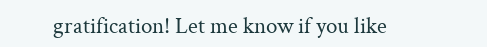gratification! Let me know if you like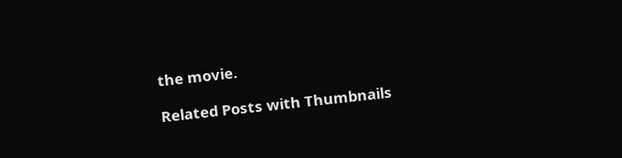the movie.

Related Posts with Thumbnails